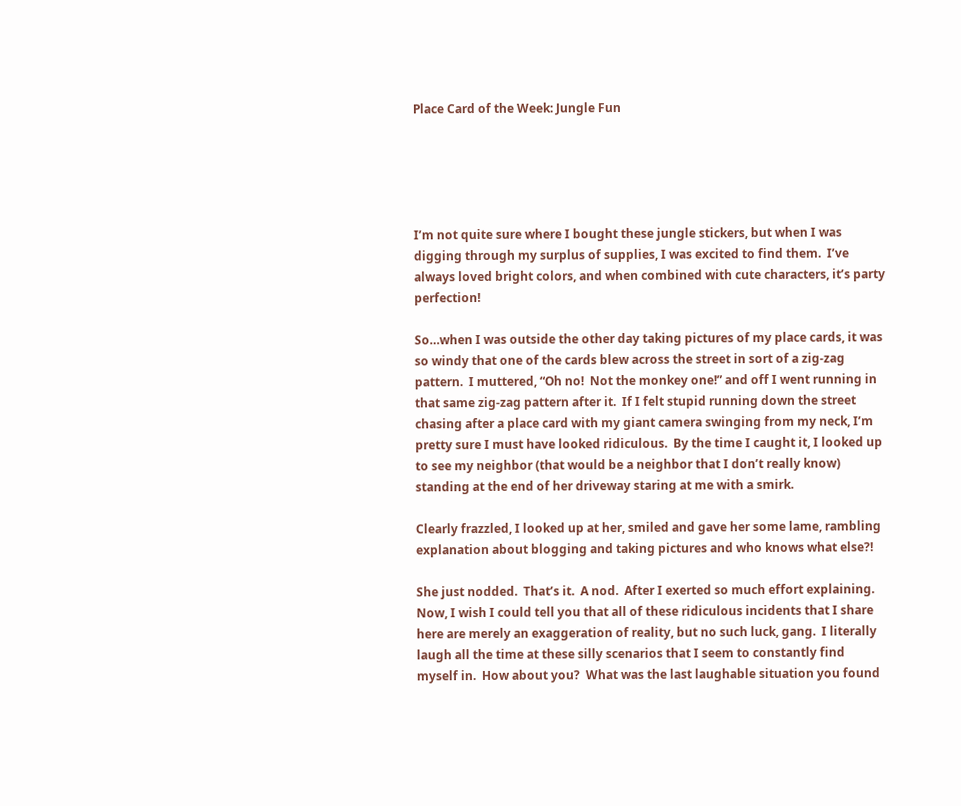Place Card of the Week: Jungle Fun





I’m not quite sure where I bought these jungle stickers, but when I was digging through my surplus of supplies, I was excited to find them.  I’ve always loved bright colors, and when combined with cute characters, it’s party perfection!

So…when I was outside the other day taking pictures of my place cards, it was so windy that one of the cards blew across the street in sort of a zig-zag pattern.  I muttered, “Oh no!  Not the monkey one!” and off I went running in that same zig-zag pattern after it.  If I felt stupid running down the street chasing after a place card with my giant camera swinging from my neck, I’m pretty sure I must have looked ridiculous.  By the time I caught it, I looked up to see my neighbor (that would be a neighbor that I don’t really know) standing at the end of her driveway staring at me with a smirk.

Clearly frazzled, I looked up at her, smiled and gave her some lame, rambling explanation about blogging and taking pictures and who knows what else?!

She just nodded.  That’s it.  A nod.  After I exerted so much effort explaining.  Now, I wish I could tell you that all of these ridiculous incidents that I share here are merely an exaggeration of reality, but no such luck, gang.  I literally laugh all the time at these silly scenarios that I seem to constantly find myself in.  How about you?  What was the last laughable situation you found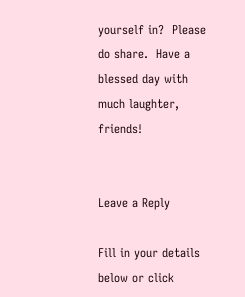yourself in?  Please do share.  Have a blessed day with much laughter, friends!


Leave a Reply

Fill in your details below or click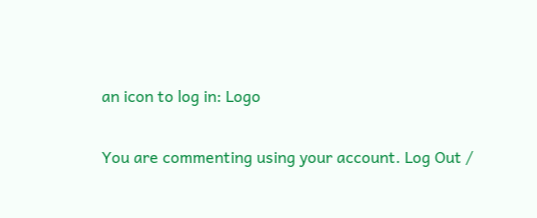an icon to log in: Logo

You are commenting using your account. Log Out /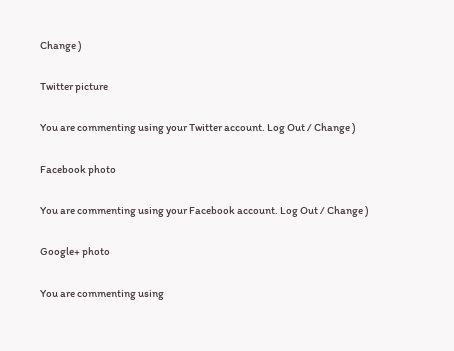Change )

Twitter picture

You are commenting using your Twitter account. Log Out / Change )

Facebook photo

You are commenting using your Facebook account. Log Out / Change )

Google+ photo

You are commenting using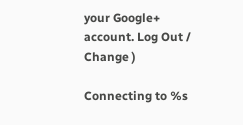your Google+ account. Log Out / Change )

Connecting to %s